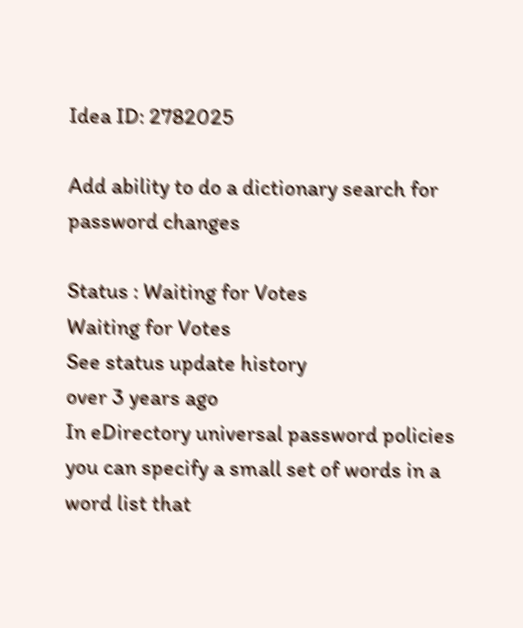Idea ID: 2782025

Add ability to do a dictionary search for password changes

Status : Waiting for Votes
Waiting for Votes
See status update history
over 3 years ago
In eDirectory universal password policies you can specify a small set of words in a word list that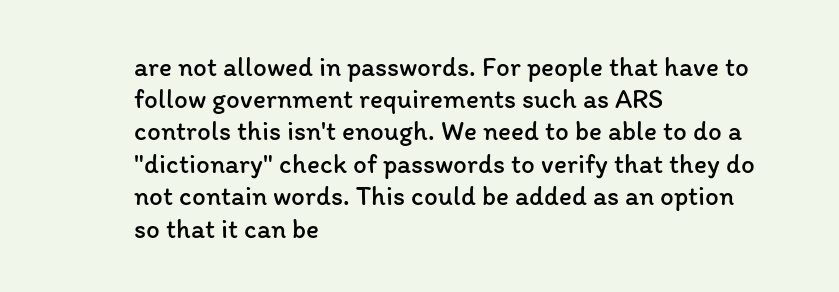are not allowed in passwords. For people that have to follow government requirements such as ARS controls this isn't enough. We need to be able to do a "dictionary" check of passwords to verify that they do not contain words. This could be added as an option so that it can be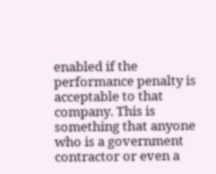enabled if the performance penalty is acceptable to that company. This is something that anyone who is a government contractor or even a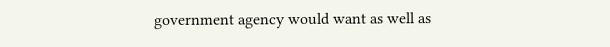government agency would want as well as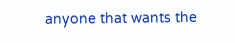anyone that wants the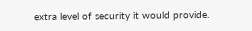extra level of security it would provide.